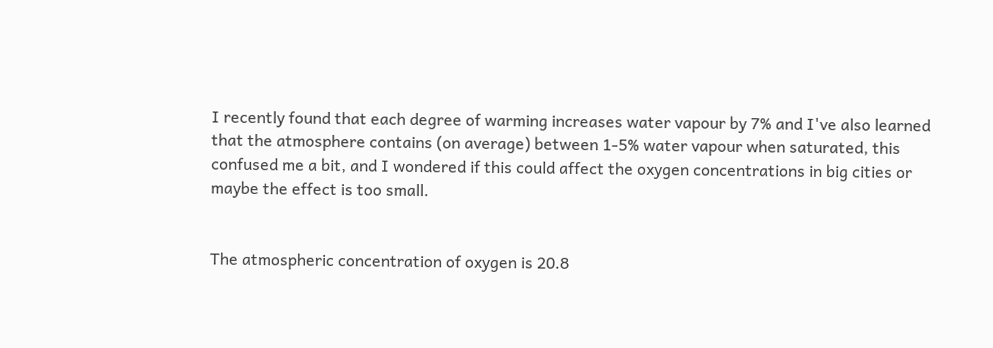I recently found that each degree of warming increases water vapour by 7% and I've also learned that the atmosphere contains (on average) between 1-5% water vapour when saturated, this confused me a bit, and I wondered if this could affect the oxygen concentrations in big cities or maybe the effect is too small.


The atmospheric concentration of oxygen is 20.8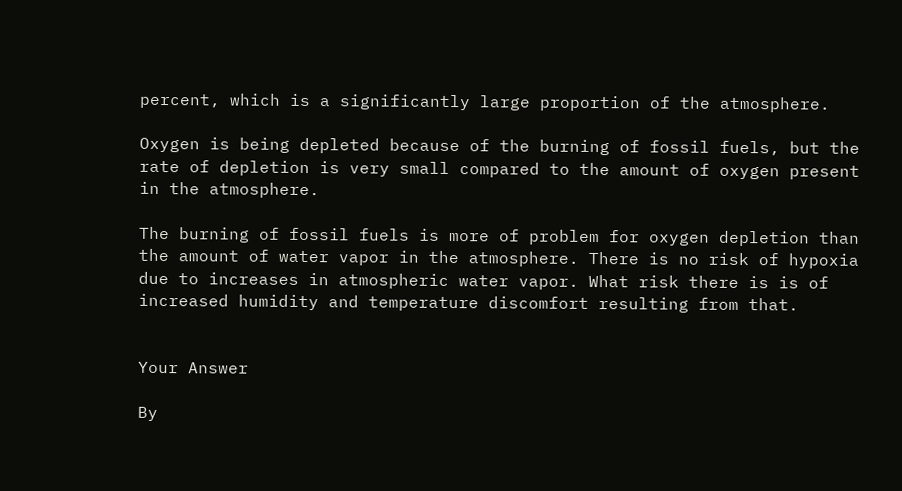percent, which is a significantly large proportion of the atmosphere.

Oxygen is being depleted because of the burning of fossil fuels, but the rate of depletion is very small compared to the amount of oxygen present in the atmosphere.

The burning of fossil fuels is more of problem for oxygen depletion than the amount of water vapor in the atmosphere. There is no risk of hypoxia due to increases in atmospheric water vapor. What risk there is is of increased humidity and temperature discomfort resulting from that.


Your Answer

By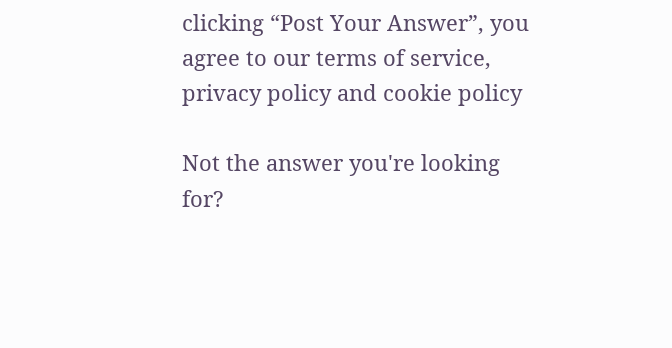clicking “Post Your Answer”, you agree to our terms of service, privacy policy and cookie policy

Not the answer you're looking for?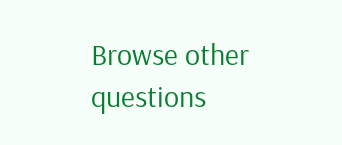Browse other questions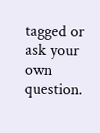tagged or ask your own question.